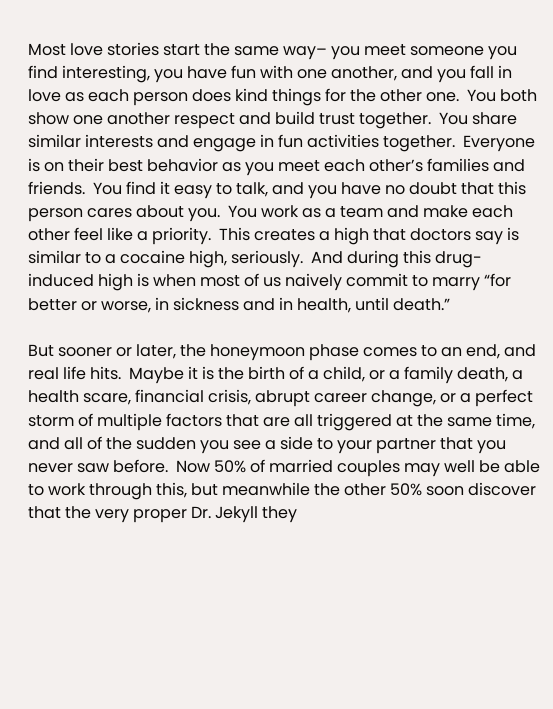Most love stories start the same way– you meet someone you find interesting, you have fun with one another, and you fall in love as each person does kind things for the other one.  You both show one another respect and build trust together.  You share similar interests and engage in fun activities together.  Everyone is on their best behavior as you meet each other’s families and friends.  You find it easy to talk, and you have no doubt that this person cares about you.  You work as a team and make each other feel like a priority.  This creates a high that doctors say is similar to a cocaine high, seriously.  And during this drug-induced high is when most of us naively commit to marry “for better or worse, in sickness and in health, until death.”

But sooner or later, the honeymoon phase comes to an end, and real life hits.  Maybe it is the birth of a child, or a family death, a health scare, financial crisis, abrupt career change, or a perfect storm of multiple factors that are all triggered at the same time, and all of the sudden you see a side to your partner that you never saw before.  Now 50% of married couples may well be able to work through this, but meanwhile the other 50% soon discover that the very proper Dr. Jekyll they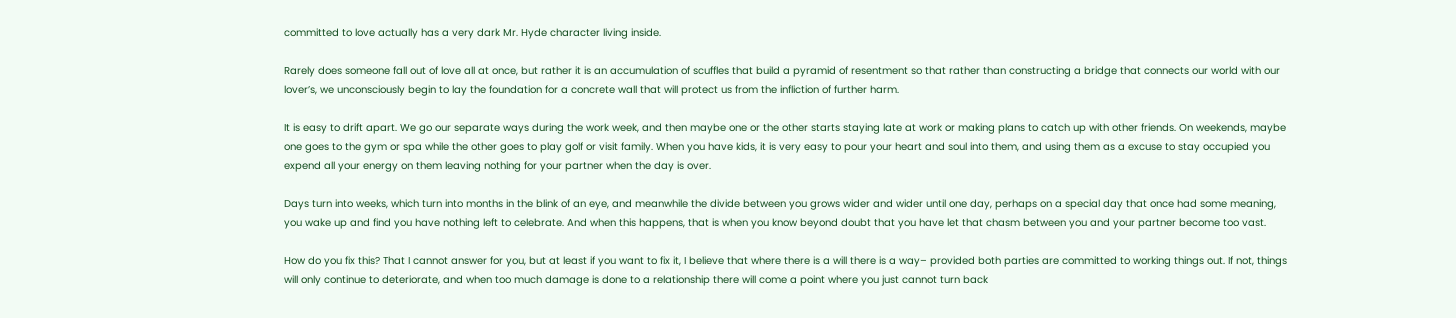committed to love actually has a very dark Mr. Hyde character living inside.

Rarely does someone fall out of love all at once, but rather it is an accumulation of scuffles that build a pyramid of resentment so that rather than constructing a bridge that connects our world with our lover’s, we unconsciously begin to lay the foundation for a concrete wall that will protect us from the infliction of further harm.

It is easy to drift apart. We go our separate ways during the work week, and then maybe one or the other starts staying late at work or making plans to catch up with other friends. On weekends, maybe one goes to the gym or spa while the other goes to play golf or visit family. When you have kids, it is very easy to pour your heart and soul into them, and using them as a excuse to stay occupied you expend all your energy on them leaving nothing for your partner when the day is over.

Days turn into weeks, which turn into months in the blink of an eye, and meanwhile the divide between you grows wider and wider until one day, perhaps on a special day that once had some meaning, you wake up and find you have nothing left to celebrate. And when this happens, that is when you know beyond doubt that you have let that chasm between you and your partner become too vast.

How do you fix this? That I cannot answer for you, but at least if you want to fix it, I believe that where there is a will there is a way– provided both parties are committed to working things out. If not, things will only continue to deteriorate, and when too much damage is done to a relationship there will come a point where you just cannot turn back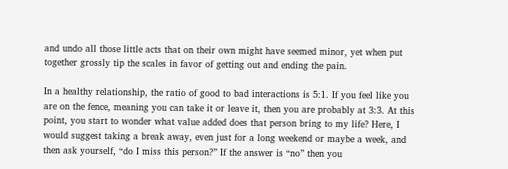and undo all those little acts that on their own might have seemed minor, yet when put together grossly tip the scales in favor of getting out and ending the pain.

In a healthy relationship, the ratio of good to bad interactions is 5:1. If you feel like you are on the fence, meaning you can take it or leave it, then you are probably at 3:3. At this point, you start to wonder what value added does that person bring to my life? Here, I would suggest taking a break away, even just for a long weekend or maybe a week, and then ask yourself, “do I miss this person?” If the answer is “no” then you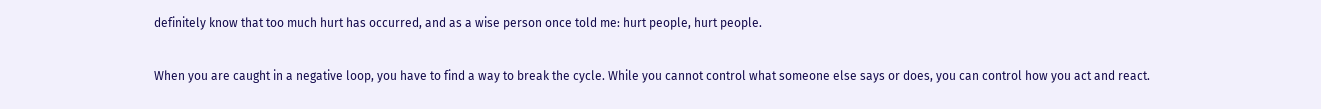definitely know that too much hurt has occurred, and as a wise person once told me: hurt people, hurt people.

When you are caught in a negative loop, you have to find a way to break the cycle. While you cannot control what someone else says or does, you can control how you act and react.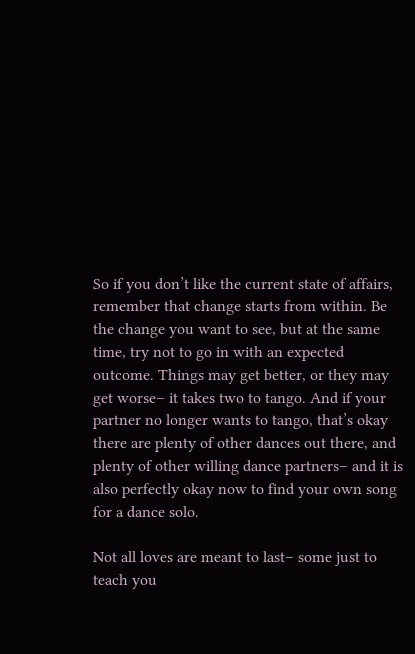So if you don’t like the current state of affairs, remember that change starts from within. Be the change you want to see, but at the same time, try not to go in with an expected outcome. Things may get better, or they may get worse– it takes two to tango. And if your partner no longer wants to tango, that’s okay there are plenty of other dances out there, and plenty of other willing dance partners– and it is also perfectly okay now to find your own song for a dance solo.

Not all loves are meant to last– some just to teach you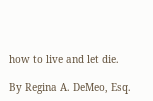how to live and let die.

By Regina A. DeMeo, Esq.